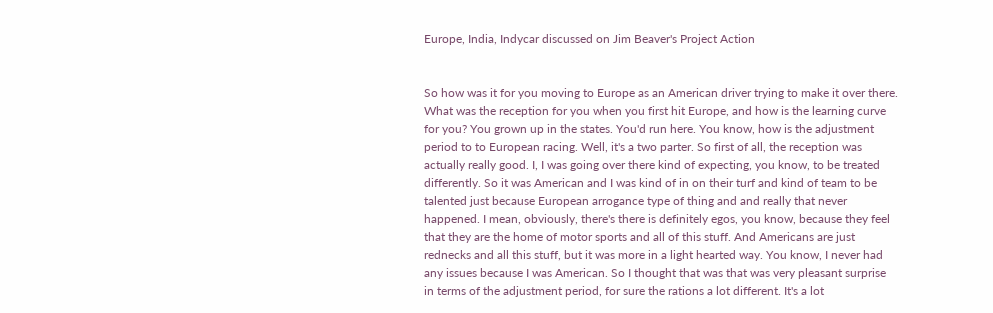Europe, India, Indycar discussed on Jim Beaver's Project Action


So how was it for you moving to Europe as an American driver trying to make it over there. What was the reception for you when you first hit Europe, and how is the learning curve for you? You grown up in the states. You'd run here. You know, how is the adjustment period to to European racing. Well, it's a two parter. So first of all, the reception was actually really good. I, I was going over there kind of expecting, you know, to be treated differently. So it was American and I was kind of in on their turf and kind of team to be talented just because European arrogance type of thing and and really that never happened. I mean, obviously, there's there is definitely egos, you know, because they feel that they are the home of motor sports and all of this stuff. And Americans are just rednecks and all this stuff, but it was more in a light hearted way. You know, I never had any issues because I was American. So I thought that was that was very pleasant surprise in terms of the adjustment period, for sure the rations a lot different. It's a lot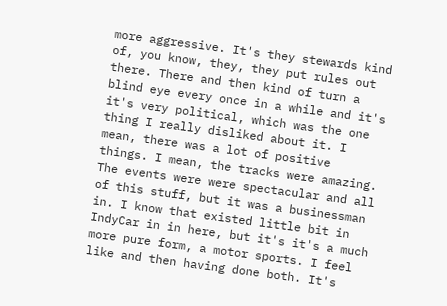more aggressive. It's they stewards kind of, you know, they, they put rules out there. There and then kind of turn a blind eye every once in a while and it's it's very political, which was the one thing I really disliked about it. I mean, there was a lot of positive things. I mean, the tracks were amazing. The events were were spectacular and all of this stuff, but it was a businessman in. I know that existed little bit in IndyCar in in here, but it's it's a much more pure form, a motor sports. I feel like and then having done both. It's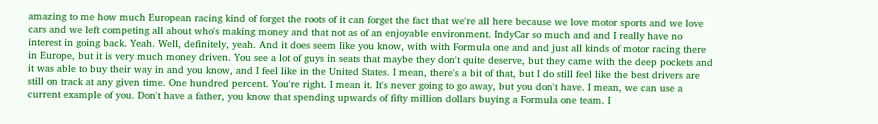amazing to me how much European racing kind of forget the roots of it can forget the fact that we're all here because we love motor sports and we love cars and we left competing all about who's making money and that not as of an enjoyable environment. IndyCar so much and and I really have no interest in going back. Yeah. Well, definitely, yeah. And it does seem like you know, with with Formula one and and just all kinds of motor racing there in Europe, but it is very much money driven. You see a lot of guys in seats that maybe they don't quite deserve, but they came with the deep pockets and it was able to buy their way in and you know, and I feel like in the United States. I mean, there's a bit of that, but I do still feel like the best drivers are still on track at any given time. One hundred percent. You're right. I mean it. It's never going to go away, but you don't have. I mean, we can use a current example of you. Don't have a father, you know that spending upwards of fifty million dollars buying a Formula one team. I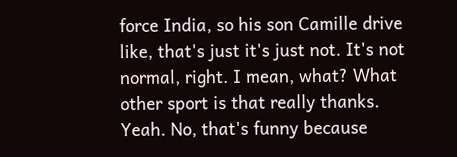force India, so his son Camille drive like, that's just it's just not. It's not normal, right. I mean, what? What other sport is that really thanks. Yeah. No, that's funny because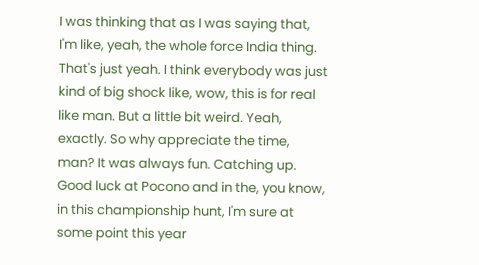I was thinking that as I was saying that, I'm like, yeah, the whole force India thing. That's just yeah. I think everybody was just kind of big shock like, wow, this is for real like man. But a little bit weird. Yeah, exactly. So why appreciate the time, man? It was always fun. Catching up. Good luck at Pocono and in the, you know, in this championship hunt, I'm sure at some point this year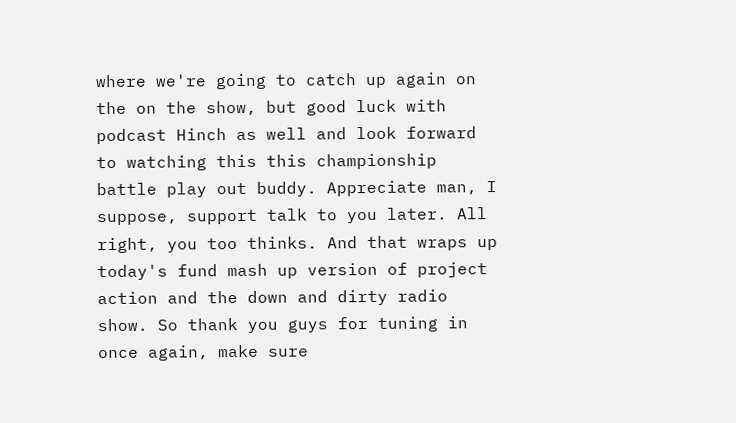where we're going to catch up again on the on the show, but good luck with podcast Hinch as well and look forward to watching this this championship battle play out buddy. Appreciate man, I suppose, support talk to you later. All right, you too thinks. And that wraps up today's fund mash up version of project action and the down and dirty radio show. So thank you guys for tuning in once again, make sure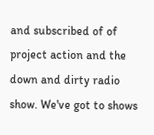and subscribed of of project action and the down and dirty radio show. We've got to shows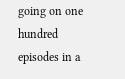going on one hundred episodes in a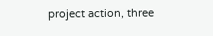project action, three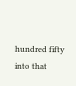hundred fifty into that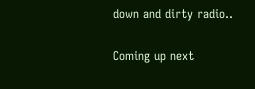down and dirty radio..

Coming up next